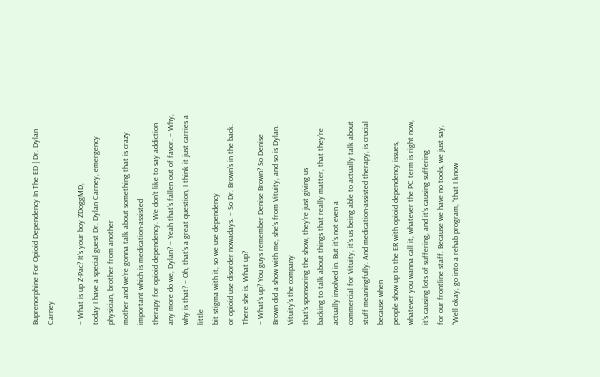Buprenorphine For Opioid Dependency In The ED | Dr. Dylan Carney

– What is up Z-Pac? It’s your boy ZDoggMD,
today I have a special guest Dr. Dylan Carney, emergency physician, brother from another
mother and we’re gonna talk about something that is crazy important which is medication-assisted
therapy for opioid dependency. We don’t like to say addiction
any more do we, Dylan? – Yeah that’s fallen out of favor. – Why, why is that? – Oh, that’s a great question, I think it just carries a little
bit stigma with it, so we use dependency
or opioid use disorder nowadays. – So Dr. Brown’s in the back. There she is. What up?
– What’s up? You guys remember Denise Brown? So Denise Brown did a show with me, she’s from Vituity, and so is Dylan. Vituity’s the company
that’s sponsoring the show, they’re just giving us
backing to talk about things that really matter, that they’re actually involved in. But it’s not even a
commercial for Vituity, it’s us being able to actually talk about stuff meaningfully. And medication-assisted therapy, is crucial because when
people show up to the ER with opioid dependency issues, whatever you wanna call it, whatever the PC term is right now, it’s causing lots of suffering, and it’s causing suffering
for our frontline staff. Because we have no tools, we just say, “Well okay, go into a rehab program, “that I know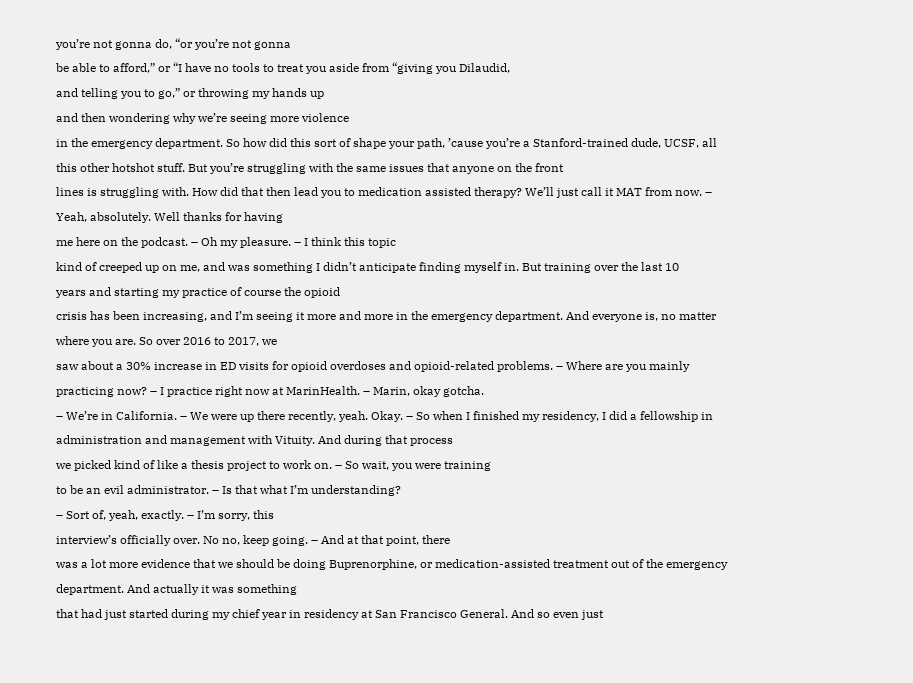you’re not gonna do, “or you’re not gonna
be able to afford,” or “I have no tools to treat you aside from “giving you Dilaudid,
and telling you to go,” or throwing my hands up
and then wondering why we’re seeing more violence
in the emergency department. So how did this sort of shape your path, ’cause you’re a Stanford-trained dude, UCSF, all this other hotshot stuff. But you’re struggling with the same issues that anyone on the front
lines is struggling with. How did that then lead you to medication assisted therapy? We’ll just call it MAT from now. – Yeah, absolutely. Well thanks for having
me here on the podcast. – Oh my pleasure. – I think this topic
kind of creeped up on me, and was something I didn’t anticipate finding myself in. But training over the last 10
years and starting my practice of course the opioid
crisis has been increasing, and I’m seeing it more and more in the emergency department. And everyone is, no matter where you are. So over 2016 to 2017, we
saw about a 30% increase in ED visits for opioid overdoses and opioid-related problems. – Where are you mainly practicing now? – I practice right now at MarinHealth. – Marin, okay gotcha.
– We’re in California. – We were up there recently, yeah. Okay. – So when I finished my residency, I did a fellowship in
administration and management with Vituity. And during that process
we picked kind of like a thesis project to work on. – So wait, you were training
to be an evil administrator. – Is that what I’m understanding?
– Sort of, yeah, exactly. – I’m sorry, this
interview’s officially over. No no, keep going. – And at that point, there
was a lot more evidence that we should be doing Buprenorphine, or medication-assisted treatment out of the emergency department. And actually it was something
that had just started during my chief year in residency at San Francisco General. And so even just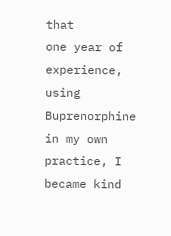that
one year of experience, using Buprenorphine in my own practice, I became kind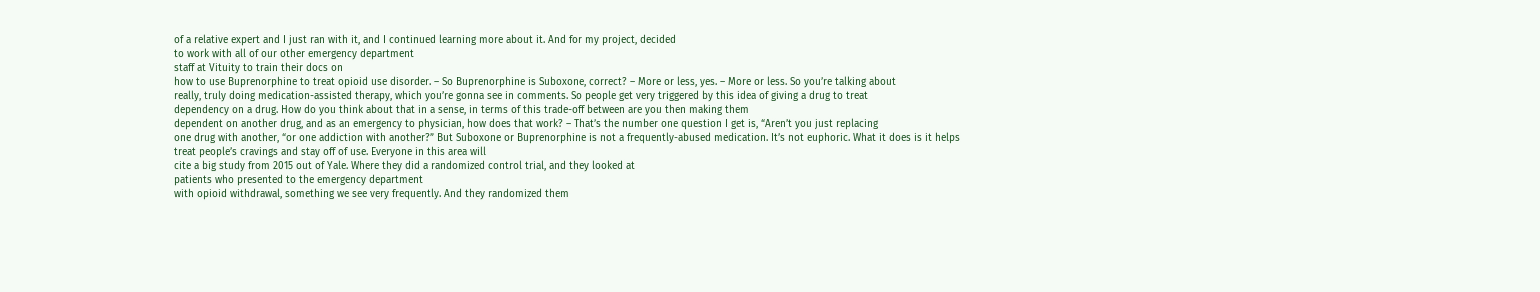of a relative expert and I just ran with it, and I continued learning more about it. And for my project, decided
to work with all of our other emergency department
staff at Vituity to train their docs on
how to use Buprenorphine to treat opioid use disorder. – So Buprenorphine is Suboxone, correct? – More or less, yes. – More or less. So you’re talking about
really, truly doing medication-assisted therapy, which you’re gonna see in comments. So people get very triggered by this idea of giving a drug to treat
dependency on a drug. How do you think about that in a sense, in terms of this trade-off between are you then making them
dependent on another drug, and as an emergency to physician, how does that work? – That’s the number one question I get is, “Aren’t you just replacing
one drug with another, “or one addiction with another?” But Suboxone or Buprenorphine is not a frequently-abused medication. It’s not euphoric. What it does is it helps
treat people’s cravings and stay off of use. Everyone in this area will
cite a big study from 2015 out of Yale. Where they did a randomized control trial, and they looked at
patients who presented to the emergency department
with opioid withdrawal, something we see very frequently. And they randomized them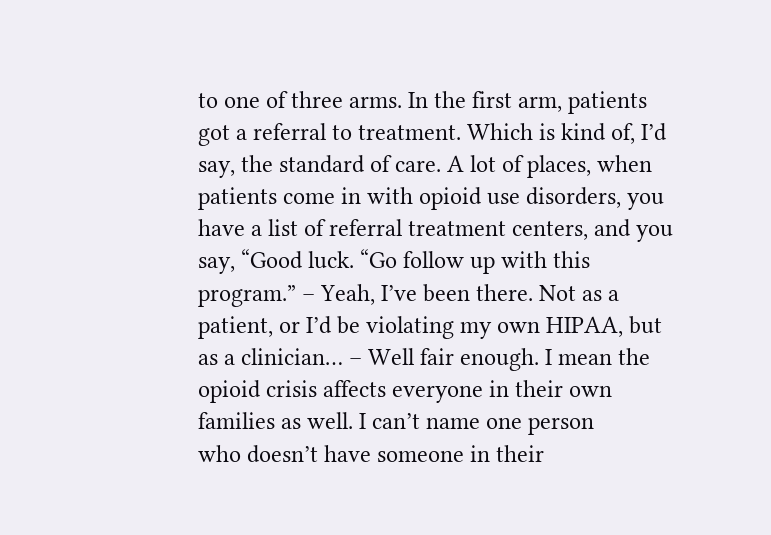to one of three arms. In the first arm, patients
got a referral to treatment. Which is kind of, I’d
say, the standard of care. A lot of places, when
patients come in with opioid use disorders, you have a list of referral treatment centers, and you say, “Good luck. “Go follow up with this program.” – Yeah, I’ve been there. Not as a patient, or I’d be violating my own HIPAA, but as a clinician… – Well fair enough. I mean the opioid crisis affects everyone in their own families as well. I can’t name one person
who doesn’t have someone in their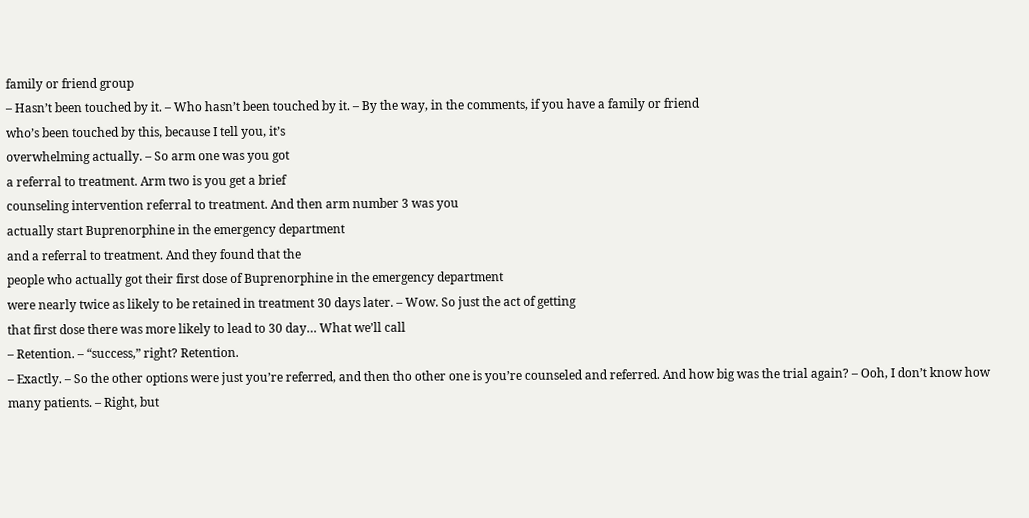family or friend group
– Hasn’t been touched by it. – Who hasn’t been touched by it. – By the way, in the comments, if you have a family or friend
who’s been touched by this, because I tell you, it’s
overwhelming actually. – So arm one was you got
a referral to treatment. Arm two is you get a brief
counseling intervention referral to treatment. And then arm number 3 was you
actually start Buprenorphine in the emergency department
and a referral to treatment. And they found that the
people who actually got their first dose of Buprenorphine in the emergency department
were nearly twice as likely to be retained in treatment 30 days later. – Wow. So just the act of getting
that first dose there was more likely to lead to 30 day… What we’ll call
– Retention. – “success,” right? Retention.
– Exactly. – So the other options were just you’re referred, and then tho other one is you’re counseled and referred. And how big was the trial again? – Ooh, I don’t know how many patients. – Right, but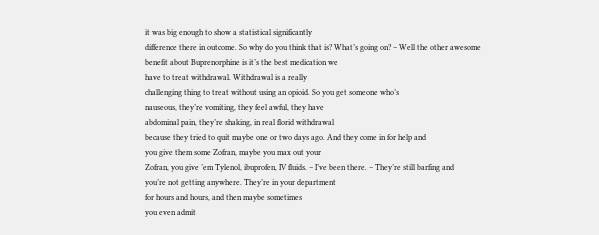it was big enough to show a statistical significantly
difference there in outcome. So why do you think that is? What’s going on? – Well the other awesome
benefit about Buprenorphine is it’s the best medication we
have to treat withdrawal. Withdrawal is a really
challenging thing to treat without using an opioid. So you get someone who’s
nauseous, they’re vomiting, they feel awful, they have
abdominal pain, they’re shaking, in real florid withdrawal
because they tried to quit maybe one or two days ago. And they come in for help and
you give them some Zofran, maybe you max out your
Zofran, you give ’em Tylenol, ibuprofen, IV fluids. – I’ve been there. – They’re still barfing and
you’re not getting anywhere. They’re in your department
for hours and hours, and then maybe sometimes
you even admit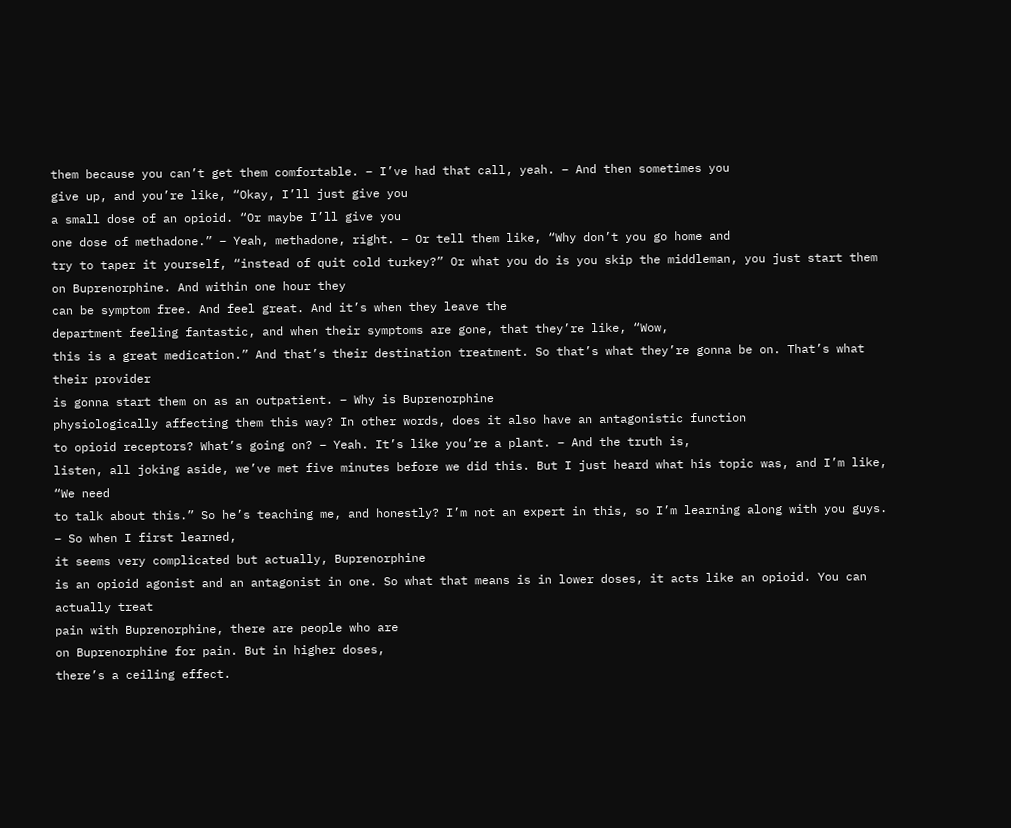them because you can’t get them comfortable. – I’ve had that call, yeah. – And then sometimes you
give up, and you’re like, “Okay, I’ll just give you
a small dose of an opioid. “Or maybe I’ll give you
one dose of methadone.” – Yeah, methadone, right. – Or tell them like, “Why don’t you go home and
try to taper it yourself, “instead of quit cold turkey?” Or what you do is you skip the middleman, you just start them on Buprenorphine. And within one hour they
can be symptom free. And feel great. And it’s when they leave the
department feeling fantastic, and when their symptoms are gone, that they’re like, “Wow,
this is a great medication.” And that’s their destination treatment. So that’s what they’re gonna be on. That’s what their provider
is gonna start them on as an outpatient. – Why is Buprenorphine
physiologically affecting them this way? In other words, does it also have an antagonistic function
to opioid receptors? What’s going on? – Yeah. It’s like you’re a plant. – And the truth is,
listen, all joking aside, we’ve met five minutes before we did this. But I just heard what his topic was, and I’m like, “We need
to talk about this.” So he’s teaching me, and honestly? I’m not an expert in this, so I’m learning along with you guys. – So when I first learned,
it seems very complicated but actually, Buprenorphine
is an opioid agonist and an antagonist in one. So what that means is in lower doses, it acts like an opioid. You can actually treat
pain with Buprenorphine, there are people who are
on Buprenorphine for pain. But in higher doses,
there’s a ceiling effect.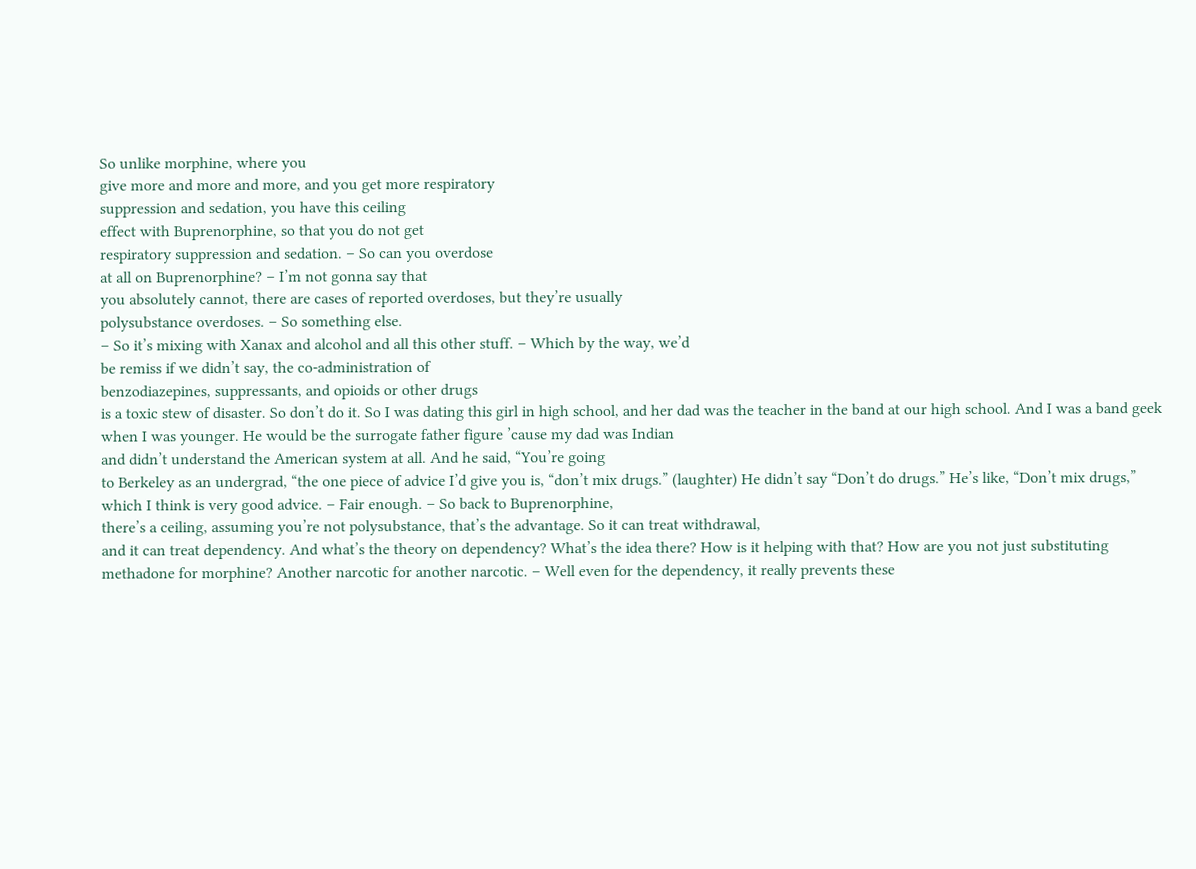So unlike morphine, where you
give more and more and more, and you get more respiratory
suppression and sedation, you have this ceiling
effect with Buprenorphine, so that you do not get
respiratory suppression and sedation. – So can you overdose
at all on Buprenorphine? – I’m not gonna say that
you absolutely cannot, there are cases of reported overdoses, but they’re usually
polysubstance overdoses. – So something else.
– So it’s mixing with Xanax and alcohol and all this other stuff. – Which by the way, we’d
be remiss if we didn’t say, the co-administration of
benzodiazepines, suppressants, and opioids or other drugs
is a toxic stew of disaster. So don’t do it. So I was dating this girl in high school, and her dad was the teacher in the band at our high school. And I was a band geek when I was younger. He would be the surrogate father figure ’cause my dad was Indian
and didn’t understand the American system at all. And he said, “You’re going
to Berkeley as an undergrad, “the one piece of advice I’d give you is, “don’t mix drugs.” (laughter) He didn’t say “Don’t do drugs.” He’s like, “Don’t mix drugs,” which I think is very good advice. – Fair enough. – So back to Buprenorphine,
there’s a ceiling, assuming you’re not polysubstance, that’s the advantage. So it can treat withdrawal,
and it can treat dependency. And what’s the theory on dependency? What’s the idea there? How is it helping with that? How are you not just substituting
methadone for morphine? Another narcotic for another narcotic. – Well even for the dependency, it really prevents these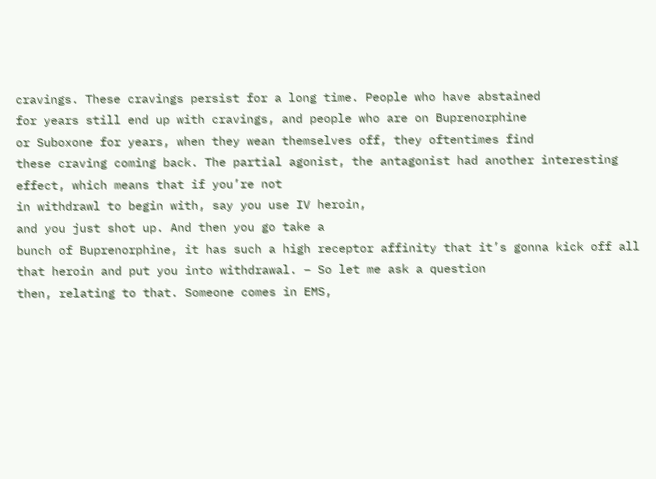cravings. These cravings persist for a long time. People who have abstained
for years still end up with cravings, and people who are on Buprenorphine
or Suboxone for years, when they wean themselves off, they oftentimes find
these craving coming back. The partial agonist, the antagonist had another interesting effect, which means that if you’re not
in withdrawl to begin with, say you use IV heroin,
and you just shot up. And then you go take a
bunch of Buprenorphine, it has such a high receptor affinity that it’s gonna kick off all that heroin and put you into withdrawal. – So let me ask a question
then, relating to that. Someone comes in EMS,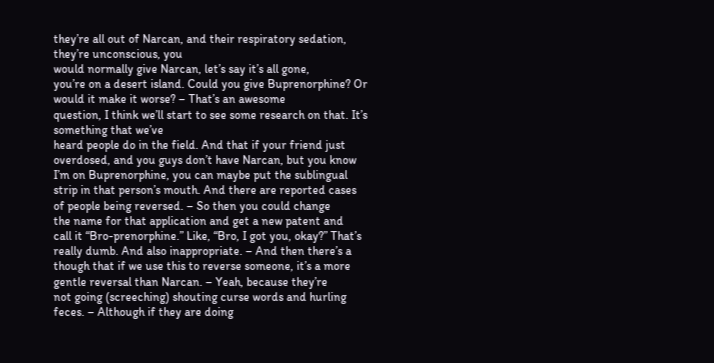they’re all out of Narcan, and their respiratory sedation, they’re unconscious, you
would normally give Narcan, let’s say it’s all gone,
you’re on a desert island. Could you give Buprenorphine? Or would it make it worse? – That’s an awesome
question, I think we’ll start to see some research on that. It’s something that we’ve
heard people do in the field. And that if your friend just overdosed, and you guys don’t have Narcan, but you know I’m on Buprenorphine, you can maybe put the sublingual strip in that person’s mouth. And there are reported cases
of people being reversed. – So then you could change
the name for that application and get a new patent and
call it “Bro-prenorphine.” Like, “Bro, I got you, okay?” That’s really dumb. And also inappropriate. – And then there’s a
though that if we use this to reverse someone, it’s a more gentle reversal than Narcan. – Yeah, because they’re
not going (screeching) shouting curse words and hurling feces. – Although if they are doing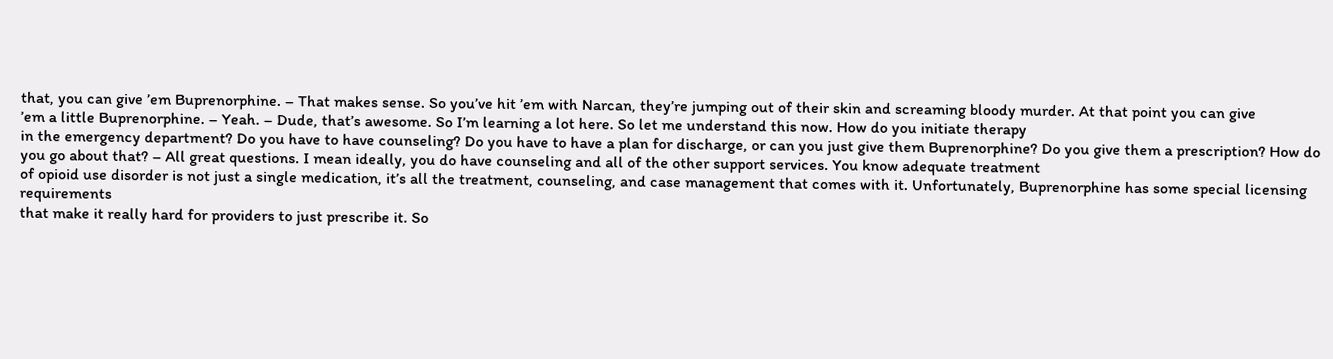that, you can give ’em Buprenorphine. – That makes sense. So you’ve hit ’em with Narcan, they’re jumping out of their skin and screaming bloody murder. At that point you can give
’em a little Buprenorphine. – Yeah. – Dude, that’s awesome. So I’m learning a lot here. So let me understand this now. How do you initiate therapy
in the emergency department? Do you have to have counseling? Do you have to have a plan for discharge, or can you just give them Buprenorphine? Do you give them a prescription? How do you go about that? – All great questions. I mean ideally, you do have counseling and all of the other support services. You know adequate treatment
of opioid use disorder is not just a single medication, it’s all the treatment, counseling, and case management that comes with it. Unfortunately, Buprenorphine has some special licensing requirements
that make it really hard for providers to just prescribe it. So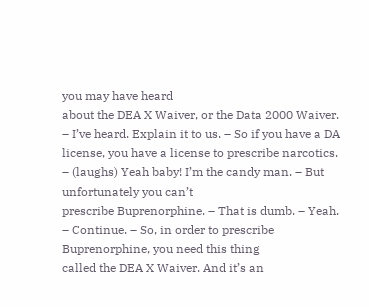you may have heard
about the DEA X Waiver, or the Data 2000 Waiver. – I’ve heard. Explain it to us. – So if you have a DA license, you have a license to prescribe narcotics. – (laughs) Yeah baby! I’m the candy man. – But unfortunately you can’t
prescribe Buprenorphine. – That is dumb. – Yeah. – Continue. – So, in order to prescribe Buprenorphine, you need this thing
called the DEA X Waiver. And it’s an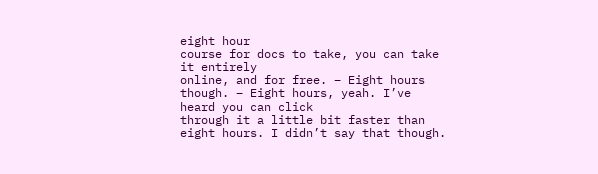eight hour
course for docs to take, you can take it entirely
online, and for free. – Eight hours though. – Eight hours, yeah. I’ve heard you can click
through it a little bit faster than eight hours. I didn’t say that though.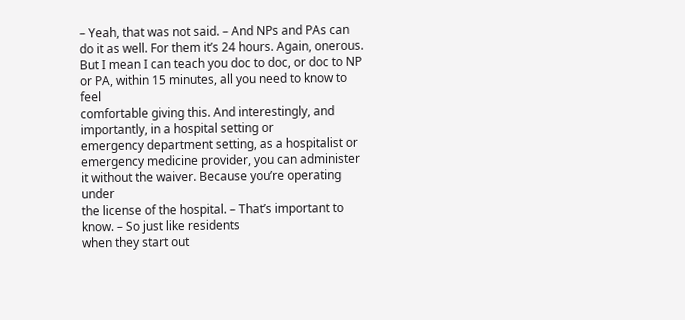– Yeah, that was not said. – And NPs and PAs can do it as well. For them it’s 24 hours. Again, onerous. But I mean I can teach you doc to doc, or doc to NP or PA, within 15 minutes, all you need to know to feel
comfortable giving this. And interestingly, and importantly, in a hospital setting or
emergency department setting, as a hospitalist or
emergency medicine provider, you can administer it without the waiver. Because you’re operating under
the license of the hospital. – That’s important to know. – So just like residents
when they start out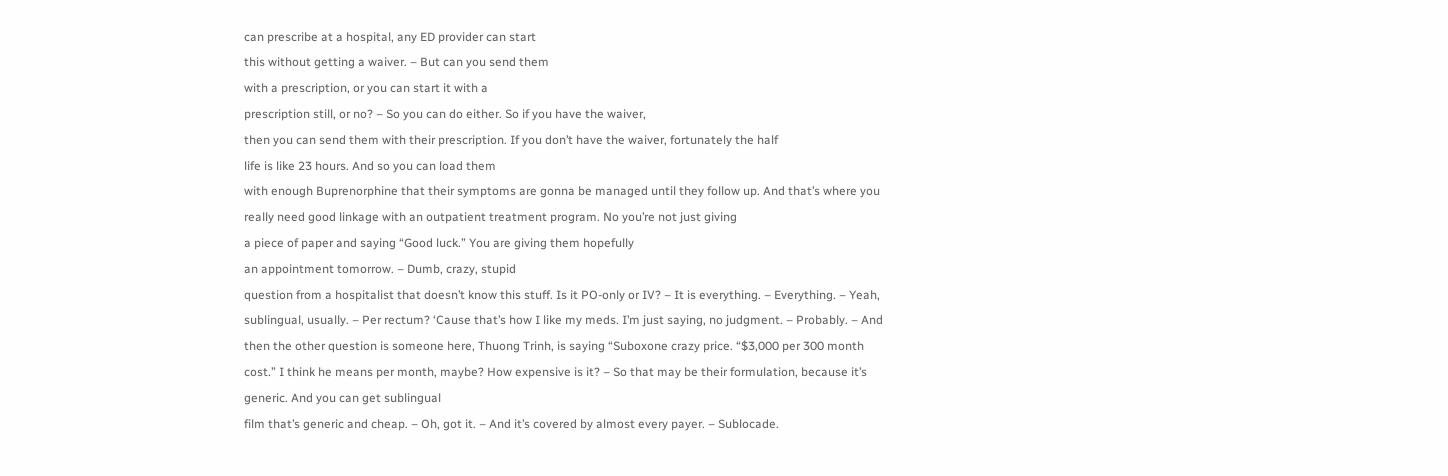can prescribe at a hospital, any ED provider can start
this without getting a waiver. – But can you send them
with a prescription, or you can start it with a
prescription still, or no? – So you can do either. So if you have the waiver,
then you can send them with their prescription. If you don’t have the waiver, fortunately the half
life is like 23 hours. And so you can load them
with enough Buprenorphine that their symptoms are gonna be managed until they follow up. And that’s where you
really need good linkage with an outpatient treatment program. No you’re not just giving
a piece of paper and saying “Good luck.” You are giving them hopefully
an appointment tomorrow. – Dumb, crazy, stupid
question from a hospitalist that doesn’t know this stuff. Is it PO-only or IV? – It is everything. – Everything. – Yeah, sublingual, usually. – Per rectum? ‘Cause that’s how I like my meds. I’m just saying, no judgment. – Probably. – And then the other question is someone here, Thuong Trinh, is saying “Suboxone crazy price. “$3,000 per 300 month cost.” I think he means per month, maybe? How expensive is it? – So that may be their formulation, because it’s generic. And you can get sublingual
film that’s generic and cheap. – Oh, got it. – And it’s covered by almost every payer. – Sublocade.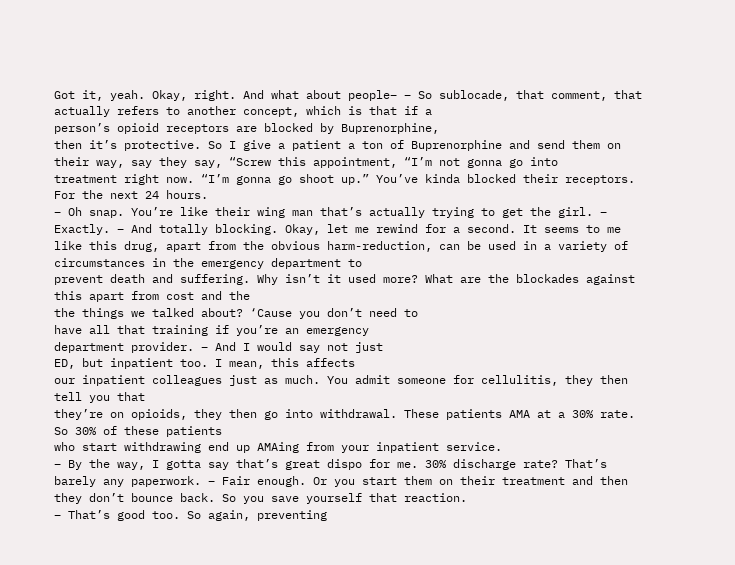Got it, yeah. Okay, right. And what about people– – So sublocade, that comment, that actually refers to another concept, which is that if a
person’s opioid receptors are blocked by Buprenorphine,
then it’s protective. So I give a patient a ton of Buprenorphine and send them on their way, say they say, “Screw this appointment, “I’m not gonna go into
treatment right now. “I’m gonna go shoot up.” You’ve kinda blocked their receptors. For the next 24 hours.
– Oh snap. You’re like their wing man that’s actually trying to get the girl. – Exactly. – And totally blocking. Okay, let me rewind for a second. It seems to me like this drug, apart from the obvious harm-reduction, can be used in a variety of circumstances in the emergency department to
prevent death and suffering. Why isn’t it used more? What are the blockades against this apart from cost and the
the things we talked about? ‘Cause you don’t need to
have all that training if you’re an emergency
department provider. – And I would say not just
ED, but inpatient too. I mean, this affects
our inpatient colleagues just as much. You admit someone for cellulitis, they then tell you that
they’re on opioids, they then go into withdrawal. These patients AMA at a 30% rate. So 30% of these patients
who start withdrawing end up AMAing from your inpatient service.
– By the way, I gotta say that’s great dispo for me. 30% discharge rate? That’s barely any paperwork. – Fair enough. Or you start them on their treatment and then they don’t bounce back. So you save yourself that reaction.
– That’s good too. So again, preventing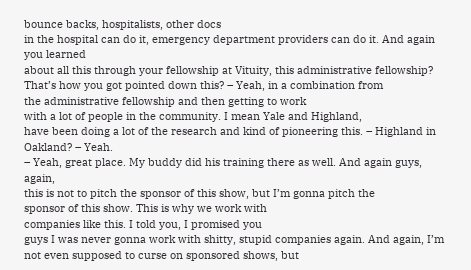bounce backs, hospitalists, other docs
in the hospital can do it, emergency department providers can do it. And again you learned
about all this through your fellowship at Vituity, this administrative fellowship? That’s how you got pointed down this? – Yeah, in a combination from
the administrative fellowship and then getting to work
with a lot of people in the community. I mean Yale and Highland,
have been doing a lot of the research and kind of pioneering this. – Highland in Oakland? – Yeah.
– Yeah, great place. My buddy did his training there as well. And again guys, again,
this is not to pitch the sponsor of this show, but I’m gonna pitch the
sponsor of this show. This is why we work with
companies like this. I told you, I promised you
guys I was never gonna work with shitty, stupid companies again. And again, I’m not even supposed to curse on sponsored shows, but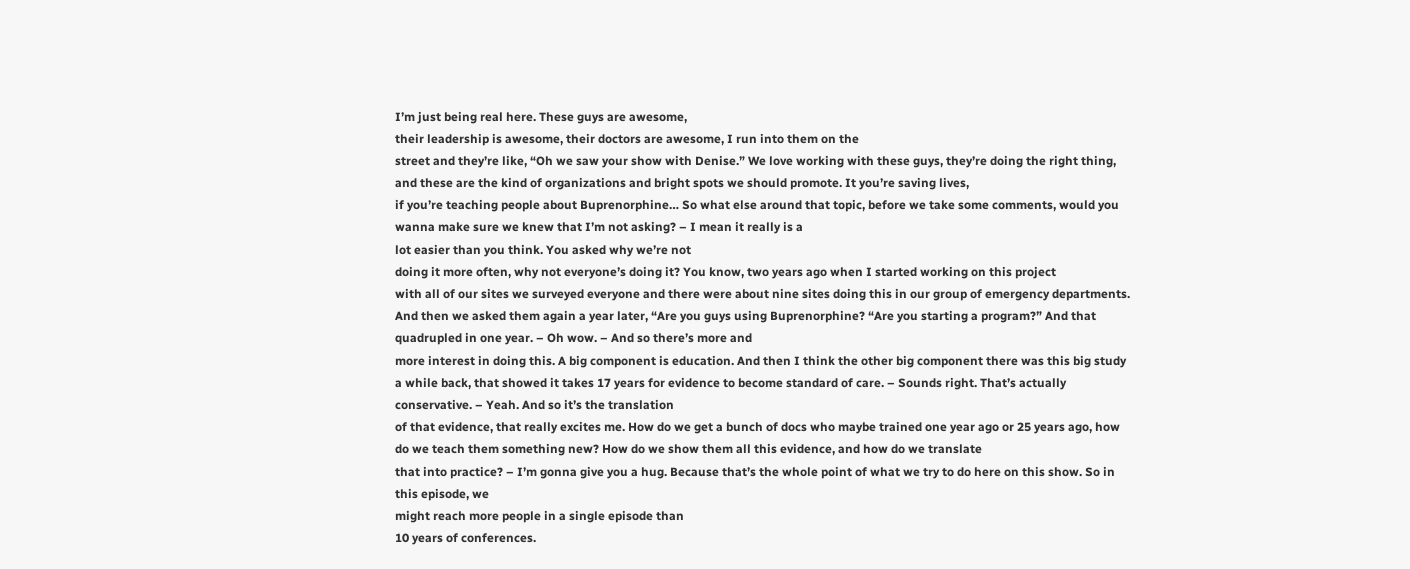I’m just being real here. These guys are awesome,
their leadership is awesome, their doctors are awesome, I run into them on the
street and they’re like, “Oh we saw your show with Denise.” We love working with these guys, they’re doing the right thing, and these are the kind of organizations and bright spots we should promote. It you’re saving lives,
if you’re teaching people about Buprenorphine… So what else around that topic, before we take some comments, would you wanna make sure we knew that I’m not asking? – I mean it really is a
lot easier than you think. You asked why we’re not
doing it more often, why not everyone’s doing it? You know, two years ago when I started working on this project
with all of our sites we surveyed everyone and there were about nine sites doing this in our group of emergency departments. And then we asked them again a year later, “Are you guys using Buprenorphine? “Are you starting a program?” And that quadrupled in one year. – Oh wow. – And so there’s more and
more interest in doing this. A big component is education. And then I think the other big component there was this big study a while back, that showed it takes 17 years for evidence to become standard of care. – Sounds right. That’s actually conservative. – Yeah. And so it’s the translation
of that evidence, that really excites me. How do we get a bunch of docs who maybe trained one year ago or 25 years ago, how do we teach them something new? How do we show them all this evidence, and how do we translate
that into practice? – I’m gonna give you a hug. Because that’s the whole point of what we try to do here on this show. So in this episode, we
might reach more people in a single episode than
10 years of conferences.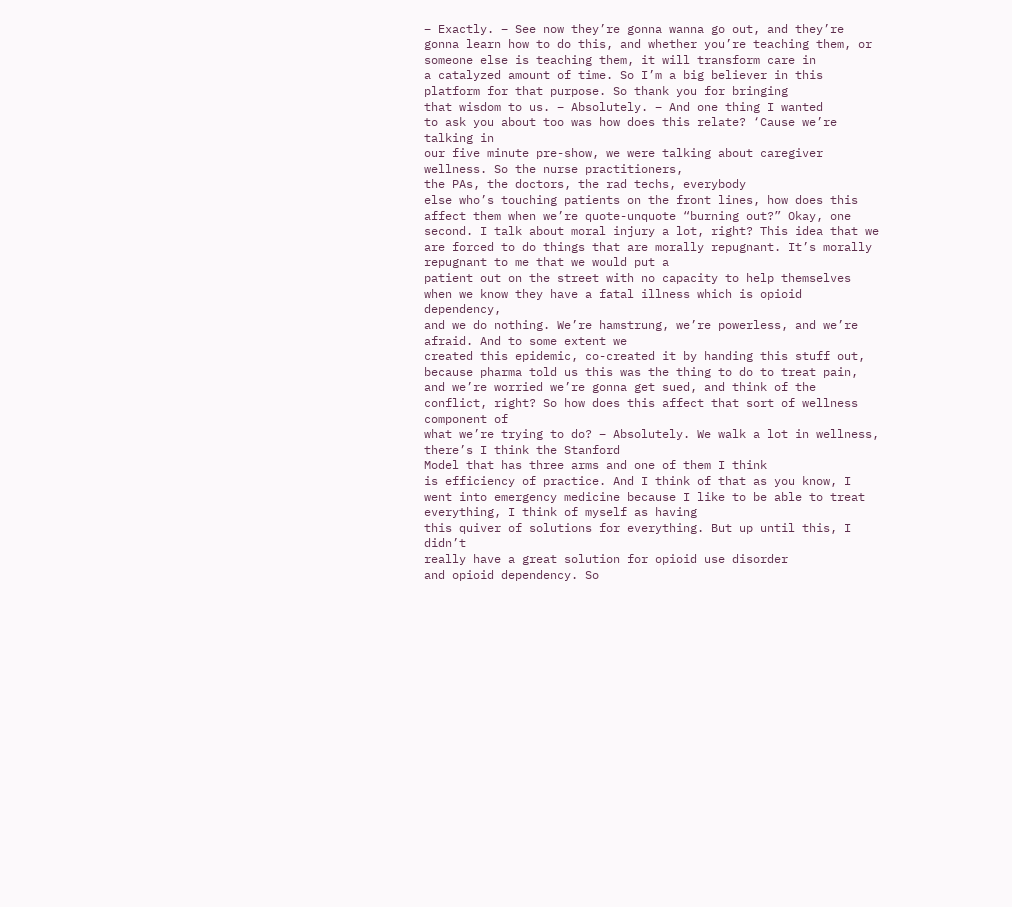– Exactly. – See now they’re gonna wanna go out, and they’re gonna learn how to do this, and whether you’re teaching them, or someone else is teaching them, it will transform care in
a catalyzed amount of time. So I’m a big believer in this platform for that purpose. So thank you for bringing
that wisdom to us. – Absolutely. – And one thing I wanted
to ask you about too was how does this relate? ‘Cause we’re talking in
our five minute pre-show, we were talking about caregiver wellness. So the nurse practitioners,
the PAs, the doctors, the rad techs, everybody
else who’s touching patients on the front lines, how does this affect them when we’re quote-unquote “burning out?” Okay, one second. I talk about moral injury a lot, right? This idea that we are forced to do things that are morally repugnant. It’s morally repugnant to me that we would put a
patient out on the street with no capacity to help themselves when we know they have a fatal illness which is opioid dependency,
and we do nothing. We’re hamstrung, we’re powerless, and we’re afraid. And to some extent we
created this epidemic, co-created it by handing this stuff out, because pharma told us this was the thing to do to treat pain, and we’re worried we’re gonna get sued, and think of the conflict, right? So how does this affect that sort of wellness component of
what we’re trying to do? – Absolutely. We walk a lot in wellness, there’s I think the Stanford
Model that has three arms and one of them I think
is efficiency of practice. And I think of that as you know, I went into emergency medicine because I like to be able to treat everything, I think of myself as having
this quiver of solutions for everything. But up until this, I didn’t
really have a great solution for opioid use disorder
and opioid dependency. So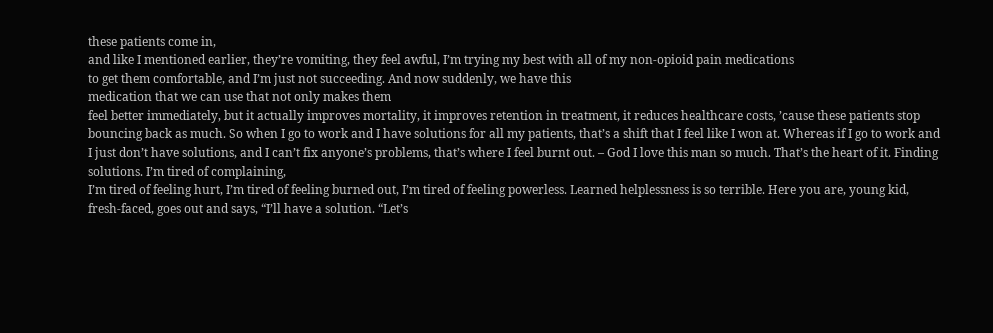these patients come in,
and like I mentioned earlier, they’re vomiting, they feel awful, I’m trying my best with all of my non-opioid pain medications
to get them comfortable, and I’m just not succeeding. And now suddenly, we have this
medication that we can use that not only makes them
feel better immediately, but it actually improves mortality, it improves retention in treatment, it reduces healthcare costs, ’cause these patients stop
bouncing back as much. So when I go to work and I have solutions for all my patients, that’s a shift that I feel like I won at. Whereas if I go to work and
I just don’t have solutions, and I can’t fix anyone’s problems, that’s where I feel burnt out. – God I love this man so much. That’s the heart of it. Finding solutions. I’m tired of complaining,
I’m tired of feeling hurt, I’m tired of feeling burned out, I’m tired of feeling powerless. Learned helplessness is so terrible. Here you are, young kid, fresh-faced, goes out and says, “I’ll have a solution. “Let’s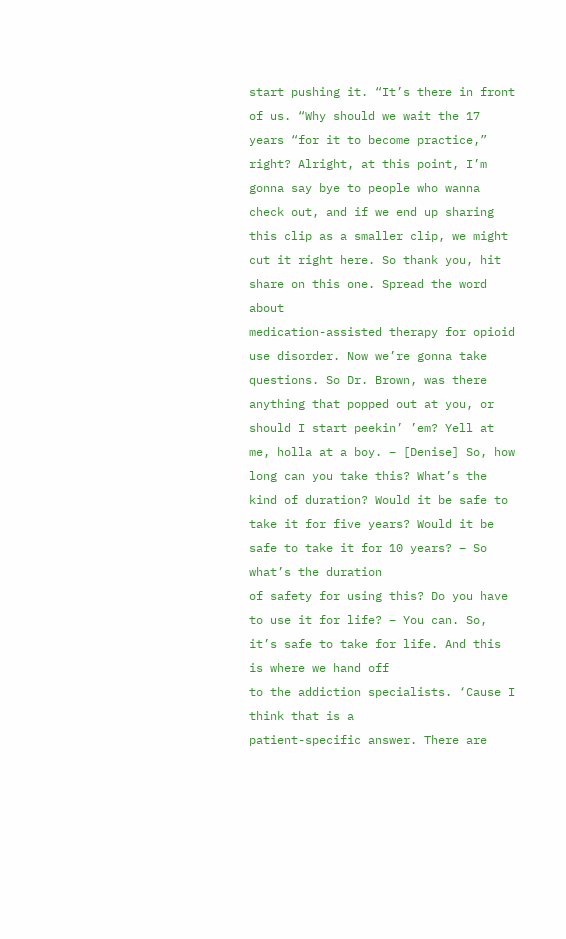start pushing it. “It’s there in front of us. “Why should we wait the 17 years “for it to become practice,” right? Alright, at this point, I’m gonna say bye to people who wanna check out, and if we end up sharing
this clip as a smaller clip, we might cut it right here. So thank you, hit share on this one. Spread the word about
medication-assisted therapy for opioid use disorder. Now we’re gonna take questions. So Dr. Brown, was there
anything that popped out at you, or should I start peekin’ ’em? Yell at me, holla at a boy. – [Denise] So, how long can you take this? What’s the kind of duration? Would it be safe to
take it for five years? Would it be safe to take it for 10 years? – So what’s the duration
of safety for using this? Do you have to use it for life? – You can. So, it’s safe to take for life. And this is where we hand off
to the addiction specialists. ‘Cause I think that is a
patient-specific answer. There are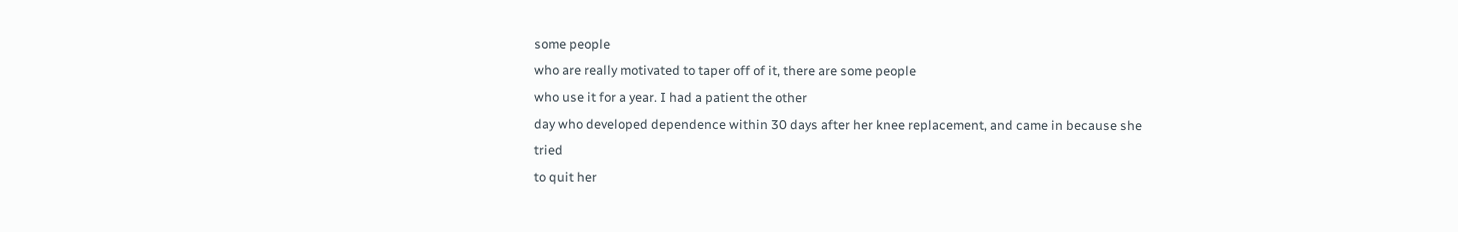some people
who are really motivated to taper off of it, there are some people
who use it for a year. I had a patient the other
day who developed dependence within 30 days after her knee replacement, and came in because she tried
to quit her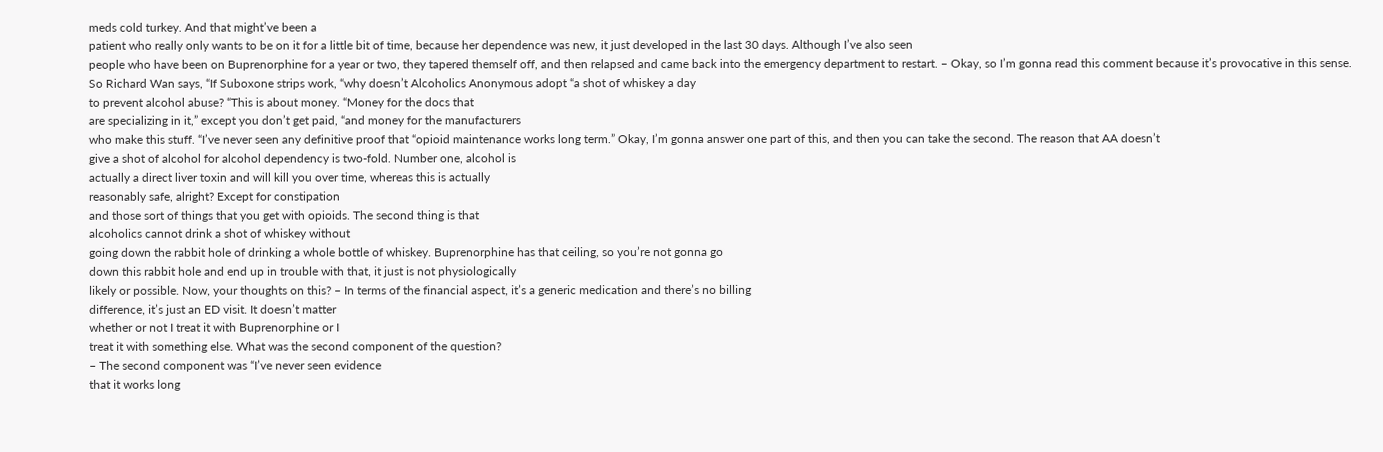meds cold turkey. And that might’ve been a
patient who really only wants to be on it for a little bit of time, because her dependence was new, it just developed in the last 30 days. Although I’ve also seen
people who have been on Buprenorphine for a year or two, they tapered themself off, and then relapsed and came back into the emergency department to restart. – Okay, so I’m gonna read this comment because it’s provocative in this sense. So Richard Wan says, “If Suboxone strips work, “why doesn’t Alcoholics Anonymous adopt “a shot of whiskey a day
to prevent alcohol abuse? “This is about money. “Money for the docs that
are specializing in it,” except you don’t get paid, “and money for the manufacturers
who make this stuff. “I’ve never seen any definitive proof that “opioid maintenance works long term.” Okay, I’m gonna answer one part of this, and then you can take the second. The reason that AA doesn’t
give a shot of alcohol for alcohol dependency is two-fold. Number one, alcohol is
actually a direct liver toxin and will kill you over time, whereas this is actually
reasonably safe, alright? Except for constipation
and those sort of things that you get with opioids. The second thing is that
alcoholics cannot drink a shot of whiskey without
going down the rabbit hole of drinking a whole bottle of whiskey. Buprenorphine has that ceiling, so you’re not gonna go
down this rabbit hole and end up in trouble with that, it just is not physiologically
likely or possible. Now, your thoughts on this? – In terms of the financial aspect, it’s a generic medication and there’s no billing
difference, it’s just an ED visit. It doesn’t matter
whether or not I treat it with Buprenorphine or I
treat it with something else. What was the second component of the question?
– The second component was “I’ve never seen evidence
that it works long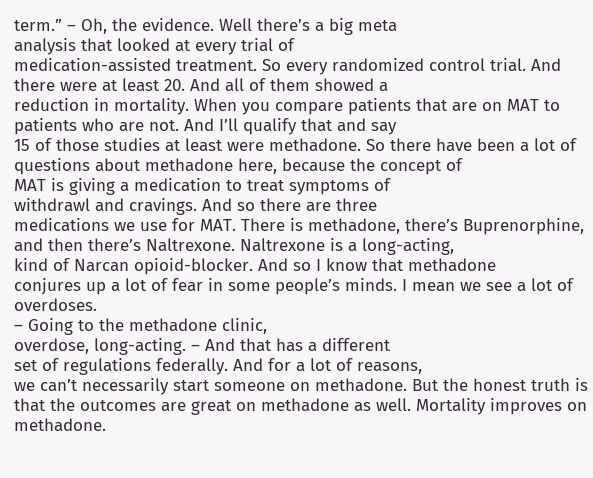term.” – Oh, the evidence. Well there’s a big meta
analysis that looked at every trial of
medication-assisted treatment. So every randomized control trial. And there were at least 20. And all of them showed a
reduction in mortality. When you compare patients that are on MAT to patients who are not. And I’ll qualify that and say
15 of those studies at least were methadone. So there have been a lot of
questions about methadone here, because the concept of
MAT is giving a medication to treat symptoms of
withdrawl and cravings. And so there are three
medications we use for MAT. There is methadone, there’s Buprenorphine, and then there’s Naltrexone. Naltrexone is a long-acting,
kind of Narcan opioid-blocker. And so I know that methadone
conjures up a lot of fear in some people’s minds. I mean we see a lot of overdoses.
– Going to the methadone clinic,
overdose, long-acting. – And that has a different
set of regulations federally. And for a lot of reasons,
we can’t necessarily start someone on methadone. But the honest truth is that the outcomes are great on methadone as well. Mortality improves on methadone.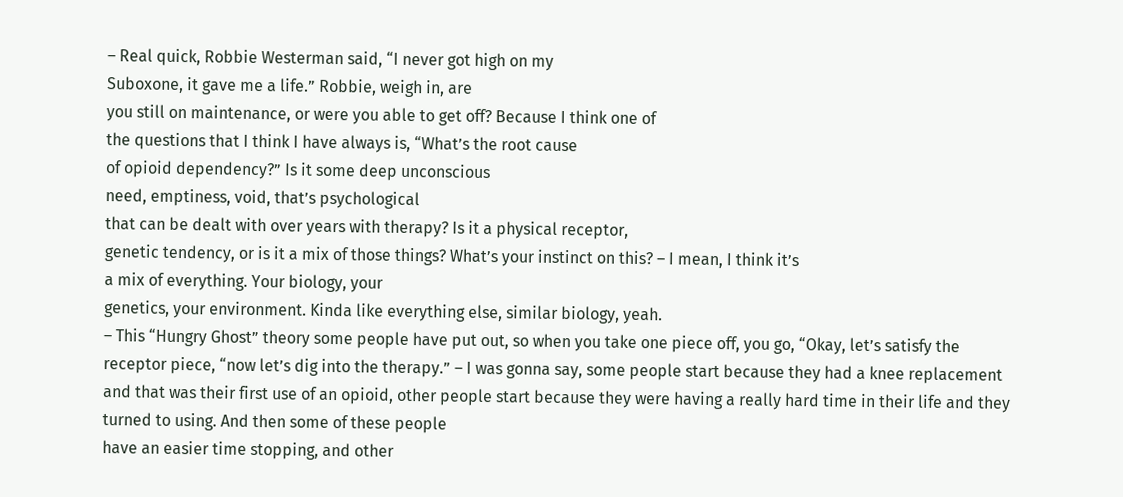– Real quick, Robbie Westerman said, “I never got high on my
Suboxone, it gave me a life.” Robbie, weigh in, are
you still on maintenance, or were you able to get off? Because I think one of
the questions that I think I have always is, “What’s the root cause
of opioid dependency?” Is it some deep unconscious
need, emptiness, void, that’s psychological
that can be dealt with over years with therapy? Is it a physical receptor,
genetic tendency, or is it a mix of those things? What’s your instinct on this? – I mean, I think it’s
a mix of everything. Your biology, your
genetics, your environment. Kinda like everything else, similar biology, yeah.
– This “Hungry Ghost” theory some people have put out, so when you take one piece off, you go, “Okay, let’s satisfy the receptor piece, “now let’s dig into the therapy.” – I was gonna say, some people start because they had a knee replacement and that was their first use of an opioid, other people start because they were having a really hard time in their life and they turned to using. And then some of these people
have an easier time stopping, and other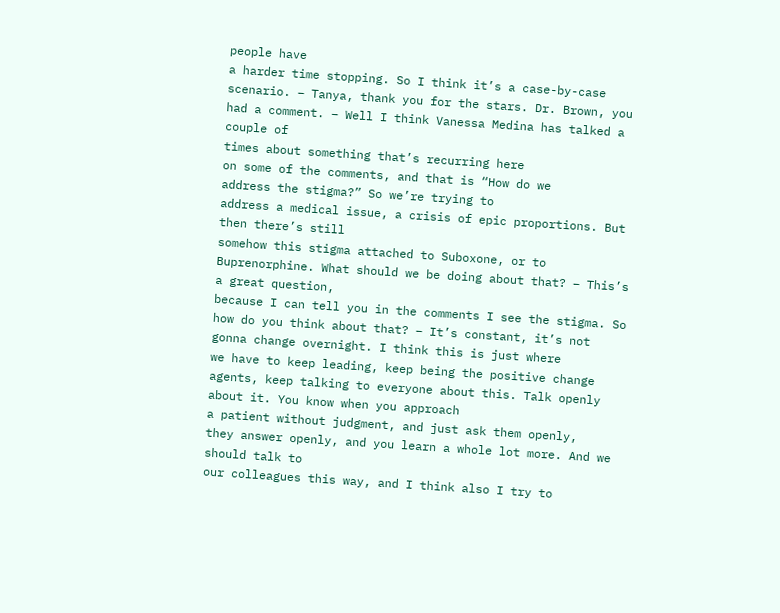people have
a harder time stopping. So I think it’s a case-by-case scenario. – Tanya, thank you for the stars. Dr. Brown, you had a comment. – Well I think Vanessa Medina has talked a couple of
times about something that’s recurring here
on some of the comments, and that is “How do we
address the stigma?” So we’re trying to
address a medical issue, a crisis of epic proportions. But then there’s still
somehow this stigma attached to Suboxone, or to Buprenorphine. What should we be doing about that? – This’s a great question,
because I can tell you in the comments I see the stigma. So how do you think about that? – It’s constant, it’s not
gonna change overnight. I think this is just where
we have to keep leading, keep being the positive change agents, keep talking to everyone about this. Talk openly about it. You know when you approach
a patient without judgment, and just ask them openly,
they answer openly, and you learn a whole lot more. And we should talk to
our colleagues this way, and I think also I try to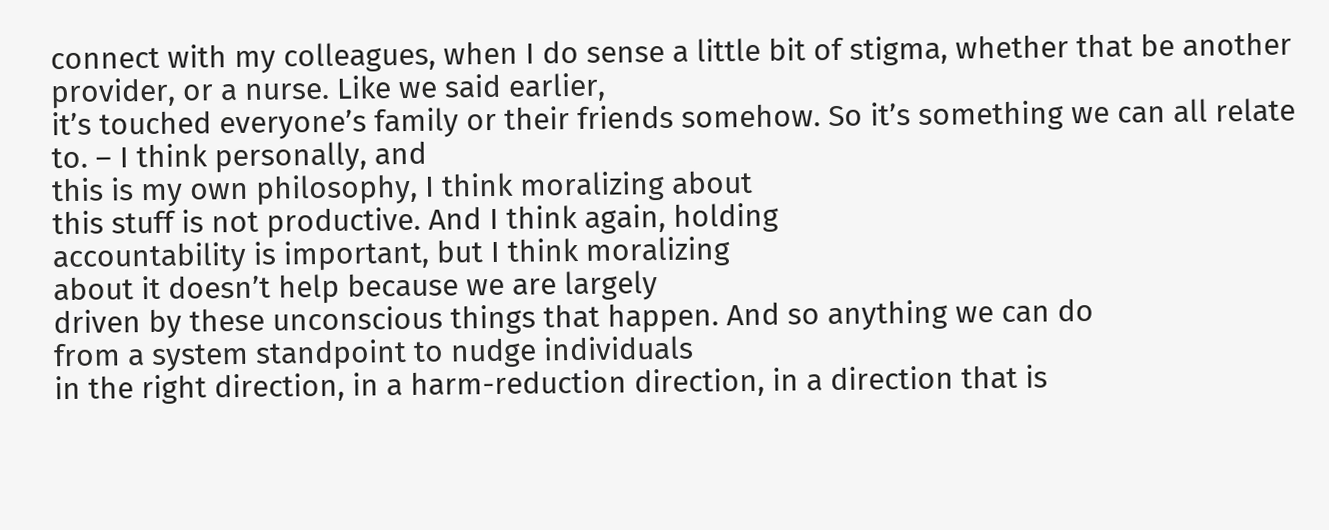connect with my colleagues, when I do sense a little bit of stigma, whether that be another
provider, or a nurse. Like we said earlier,
it’s touched everyone’s family or their friends somehow. So it’s something we can all relate to. – I think personally, and
this is my own philosophy, I think moralizing about
this stuff is not productive. And I think again, holding
accountability is important, but I think moralizing
about it doesn’t help because we are largely
driven by these unconscious things that happen. And so anything we can do
from a system standpoint to nudge individuals
in the right direction, in a harm-reduction direction, in a direction that is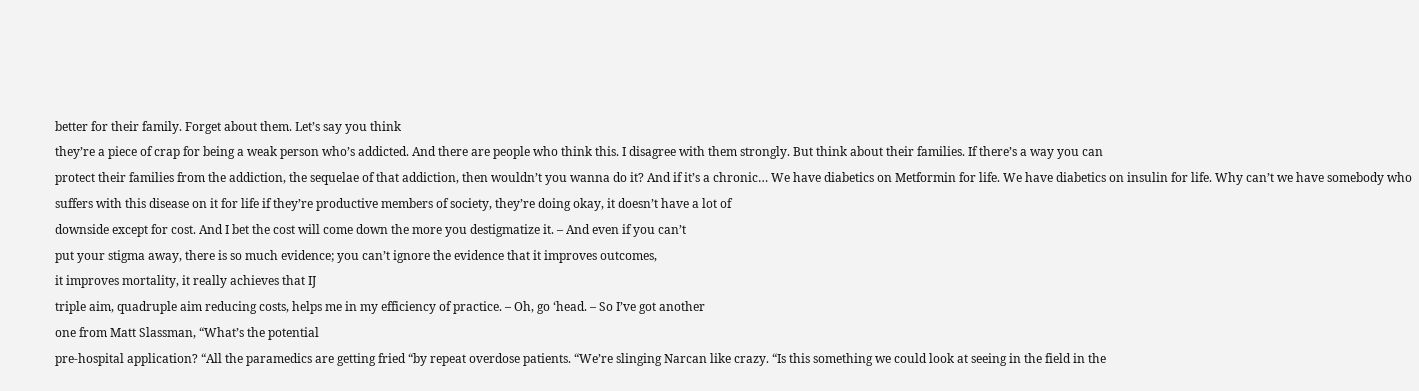better for their family. Forget about them. Let’s say you think
they’re a piece of crap for being a weak person who’s addicted. And there are people who think this. I disagree with them strongly. But think about their families. If there’s a way you can
protect their families from the addiction, the sequelae of that addiction, then wouldn’t you wanna do it? And if it’s a chronic… We have diabetics on Metformin for life. We have diabetics on insulin for life. Why can’t we have somebody who suffers with this disease on it for life if they’re productive members of society, they’re doing okay, it doesn’t have a lot of
downside except for cost. And I bet the cost will come down the more you destigmatize it. – And even if you can’t
put your stigma away, there is so much evidence; you can’t ignore the evidence that it improves outcomes,
it improves mortality, it really achieves that IJ
triple aim, quadruple aim reducing costs, helps me in my efficiency of practice. – Oh, go ‘head. – So I’ve got another
one from Matt Slassman, “What’s the potential
pre-hospital application? “All the paramedics are getting fried “by repeat overdose patients. “We’re slinging Narcan like crazy. “Is this something we could look at seeing in the field in the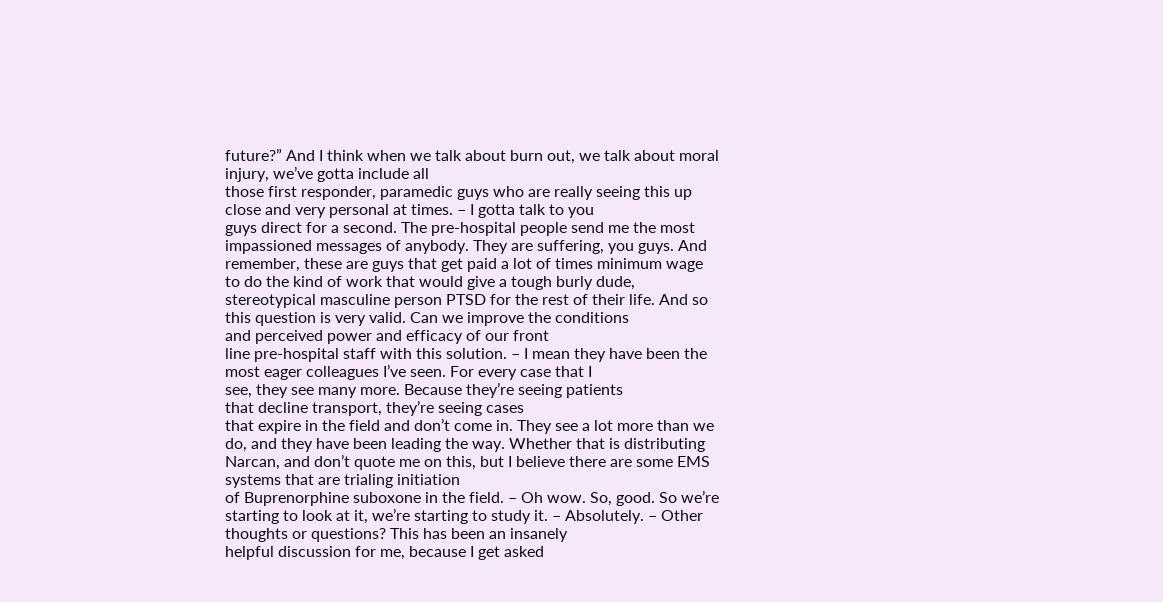future?” And I think when we talk about burn out, we talk about moral injury, we’ve gotta include all
those first responder, paramedic guys who are really seeing this up close and very personal at times. – I gotta talk to you
guys direct for a second. The pre-hospital people send me the most impassioned messages of anybody. They are suffering, you guys. And remember, these are guys that get paid a lot of times minimum wage to do the kind of work that would give a tough burly dude, stereotypical masculine person PTSD for the rest of their life. And so this question is very valid. Can we improve the conditions
and perceived power and efficacy of our front
line pre-hospital staff with this solution. – I mean they have been the
most eager colleagues I’ve seen. For every case that I
see, they see many more. Because they’re seeing patients
that decline transport, they’re seeing cases
that expire in the field and don’t come in. They see a lot more than we do, and they have been leading the way. Whether that is distributing Narcan, and don’t quote me on this, but I believe there are some EMS systems that are trialing initiation
of Buprenorphine suboxone in the field. – Oh wow. So, good. So we’re starting to look at it, we’re starting to study it. – Absolutely. – Other thoughts or questions? This has been an insanely
helpful discussion for me, because I get asked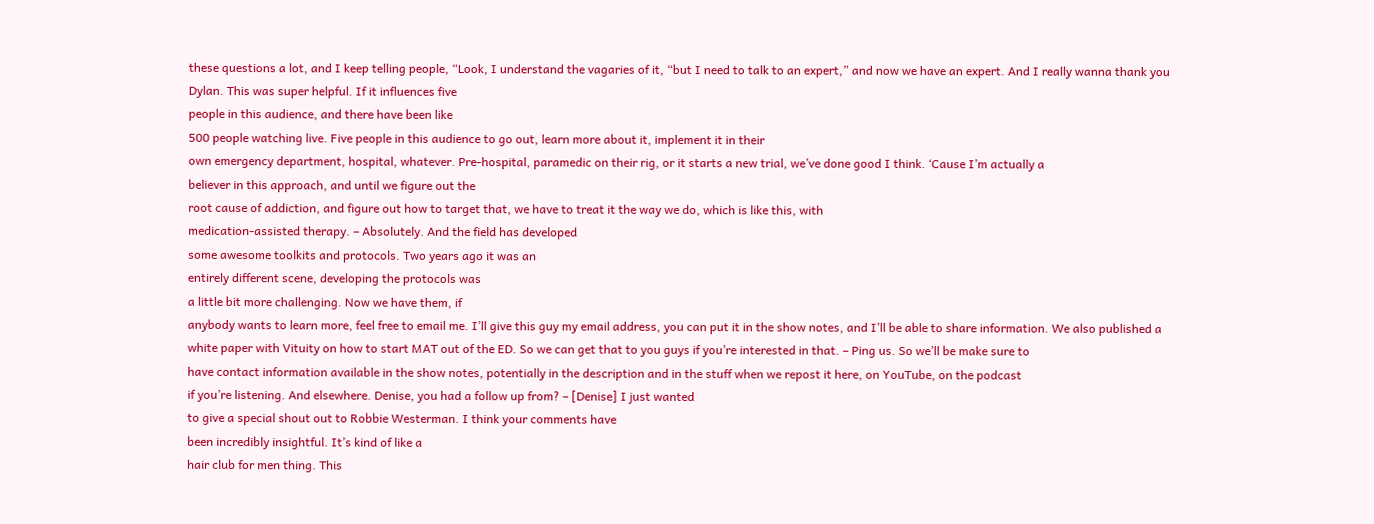these questions a lot, and I keep telling people, “Look, I understand the vagaries of it, “but I need to talk to an expert,” and now we have an expert. And I really wanna thank you Dylan. This was super helpful. If it influences five
people in this audience, and there have been like
500 people watching live. Five people in this audience to go out, learn more about it, implement it in their
own emergency department, hospital, whatever. Pre-hospital, paramedic on their rig, or it starts a new trial, we’ve done good I think. ‘Cause I’m actually a
believer in this approach, and until we figure out the
root cause of addiction, and figure out how to target that, we have to treat it the way we do, which is like this, with
medication-assisted therapy. – Absolutely. And the field has developed
some awesome toolkits and protocols. Two years ago it was an
entirely different scene, developing the protocols was
a little bit more challenging. Now we have them, if
anybody wants to learn more, feel free to email me. I’ll give this guy my email address, you can put it in the show notes, and I’ll be able to share information. We also published a
white paper with Vituity on how to start MAT out of the ED. So we can get that to you guys if you’re interested in that. – Ping us. So we’ll be make sure to
have contact information available in the show notes, potentially in the description and in the stuff when we repost it here, on YouTube, on the podcast
if you’re listening. And elsewhere. Denise, you had a follow up from? – [Denise] I just wanted
to give a special shout out to Robbie Westerman. I think your comments have
been incredibly insightful. It’s kind of like a
hair club for men thing. This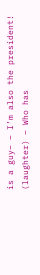is a guy– – I’m also the president! (laughter) – Who has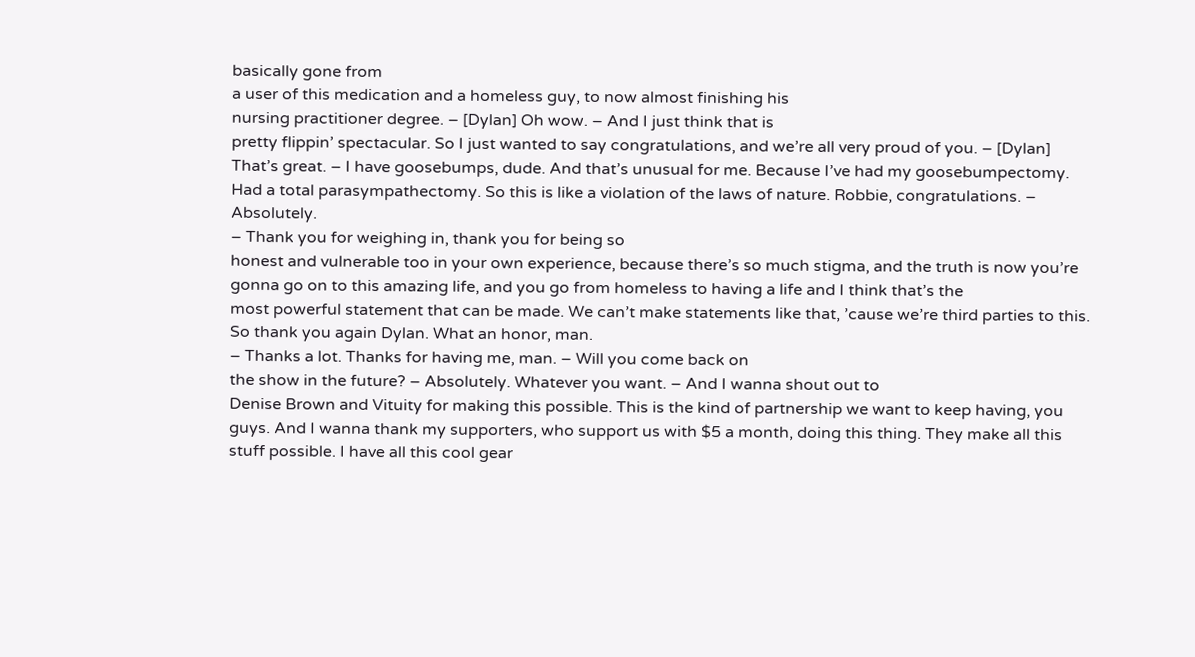basically gone from
a user of this medication and a homeless guy, to now almost finishing his
nursing practitioner degree. – [Dylan] Oh wow. – And I just think that is
pretty flippin’ spectacular. So I just wanted to say congratulations, and we’re all very proud of you. – [Dylan] That’s great. – I have goosebumps, dude. And that’s unusual for me. Because I’ve had my goosebumpectomy. Had a total parasympathectomy. So this is like a violation of the laws of nature. Robbie, congratulations. – Absolutely.
– Thank you for weighing in, thank you for being so
honest and vulnerable too in your own experience, because there’s so much stigma, and the truth is now you’re gonna go on to this amazing life, and you go from homeless to having a life and I think that’s the
most powerful statement that can be made. We can’t make statements like that, ’cause we’re third parties to this. So thank you again Dylan. What an honor, man.
– Thanks a lot. Thanks for having me, man. – Will you come back on
the show in the future? – Absolutely. Whatever you want. – And I wanna shout out to
Denise Brown and Vituity for making this possible. This is the kind of partnership we want to keep having, you guys. And I wanna thank my supporters, who support us with $5 a month, doing this thing. They make all this stuff possible. I have all this cool gear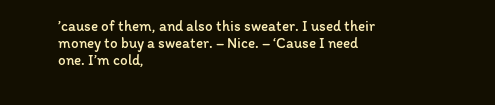’cause of them, and also this sweater. I used their money to buy a sweater. – Nice. – ‘Cause I need one. I’m cold,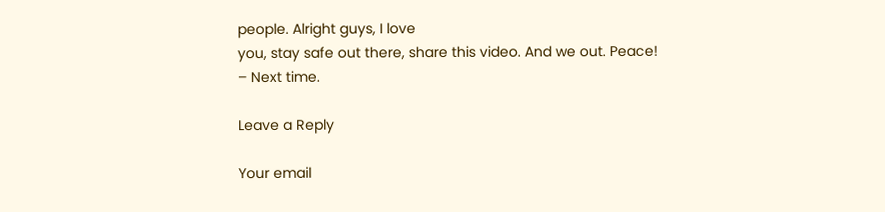people. Alright guys, I love
you, stay safe out there, share this video. And we out. Peace!
– Next time.

Leave a Reply

Your email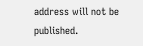address will not be published.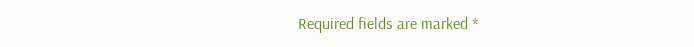Required fields are marked *